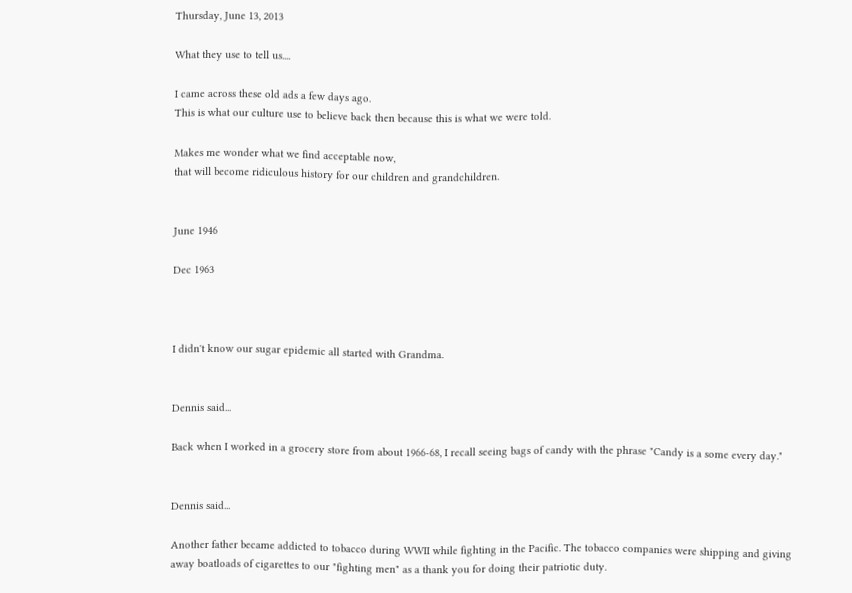Thursday, June 13, 2013

What they use to tell us....

I came across these old ads a few days ago.
This is what our culture use to believe back then because this is what we were told.

Makes me wonder what we find acceptable now,
that will become ridiculous history for our children and grandchildren.


June 1946

Dec 1963



I didn't know our sugar epidemic all started with Grandma.


Dennis said...

Back when I worked in a grocery store from about 1966-68, I recall seeing bags of candy with the phrase "Candy is a some every day."


Dennis said...

Another father became addicted to tobacco during WWII while fighting in the Pacific. The tobacco companies were shipping and giving away boatloads of cigarettes to our "fighting men" as a thank you for doing their patriotic duty.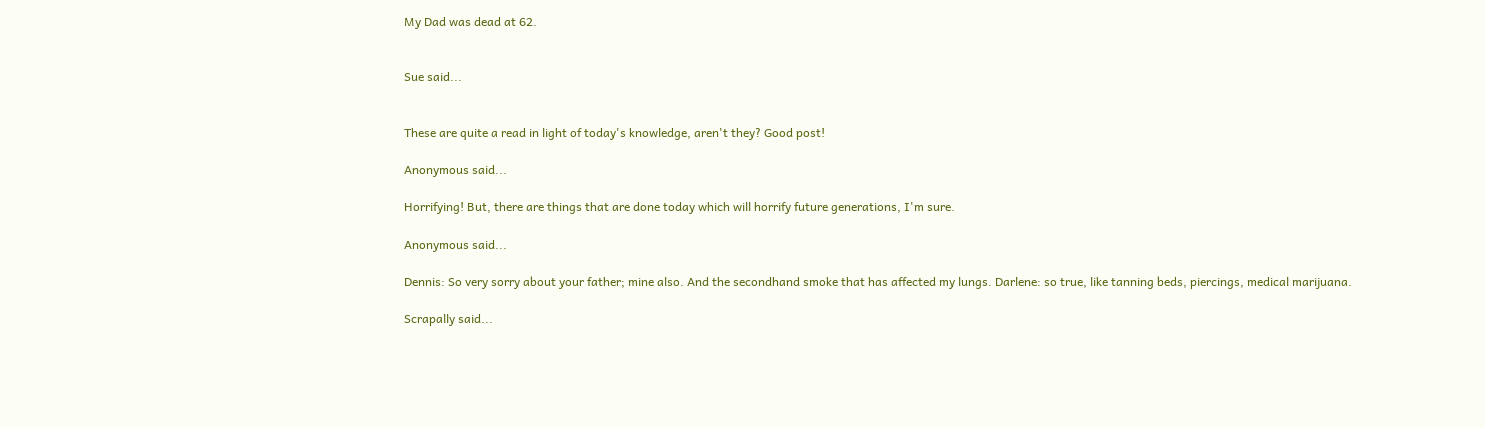My Dad was dead at 62.


Sue said...


These are quite a read in light of today's knowledge, aren't they? Good post!

Anonymous said...

Horrifying! But, there are things that are done today which will horrify future generations, I'm sure.

Anonymous said...

Dennis: So very sorry about your father; mine also. And the secondhand smoke that has affected my lungs. Darlene: so true, like tanning beds, piercings, medical marijuana.

Scrapally said...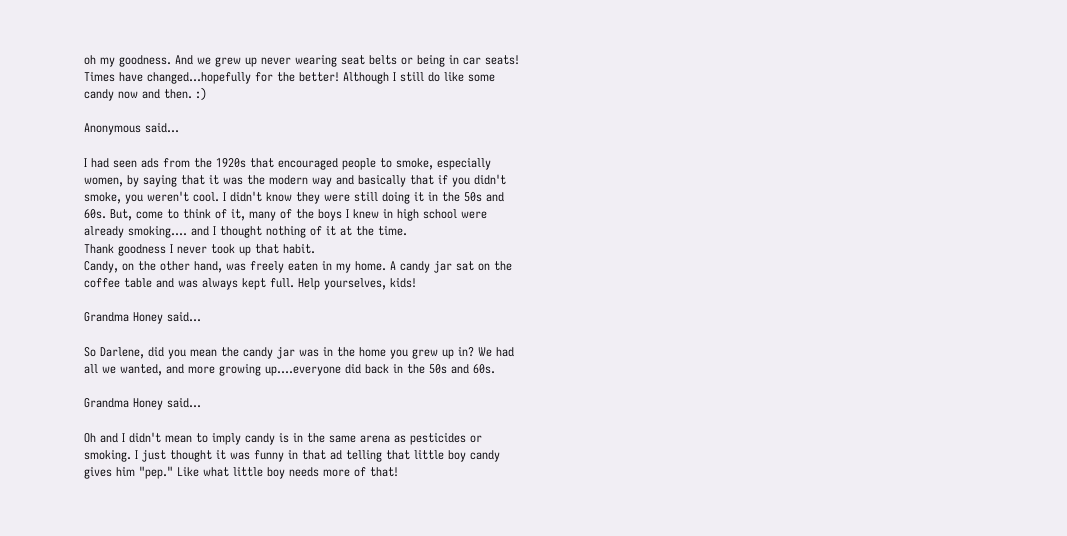oh my goodness. And we grew up never wearing seat belts or being in car seats! Times have changed...hopefully for the better! Although I still do like some candy now and then. :)

Anonymous said...

I had seen ads from the 1920s that encouraged people to smoke, especially women, by saying that it was the modern way and basically that if you didn't smoke, you weren't cool. I didn't know they were still doing it in the 50s and 60s. But, come to think of it, many of the boys I knew in high school were already smoking.... and I thought nothing of it at the time.
Thank goodness I never took up that habit.
Candy, on the other hand, was freely eaten in my home. A candy jar sat on the coffee table and was always kept full. Help yourselves, kids!

Grandma Honey said...

So Darlene, did you mean the candy jar was in the home you grew up in? We had all we wanted, and more growing up....everyone did back in the 50s and 60s.

Grandma Honey said...

Oh and I didn't mean to imply candy is in the same arena as pesticides or smoking. I just thought it was funny in that ad telling that little boy candy gives him "pep." Like what little boy needs more of that!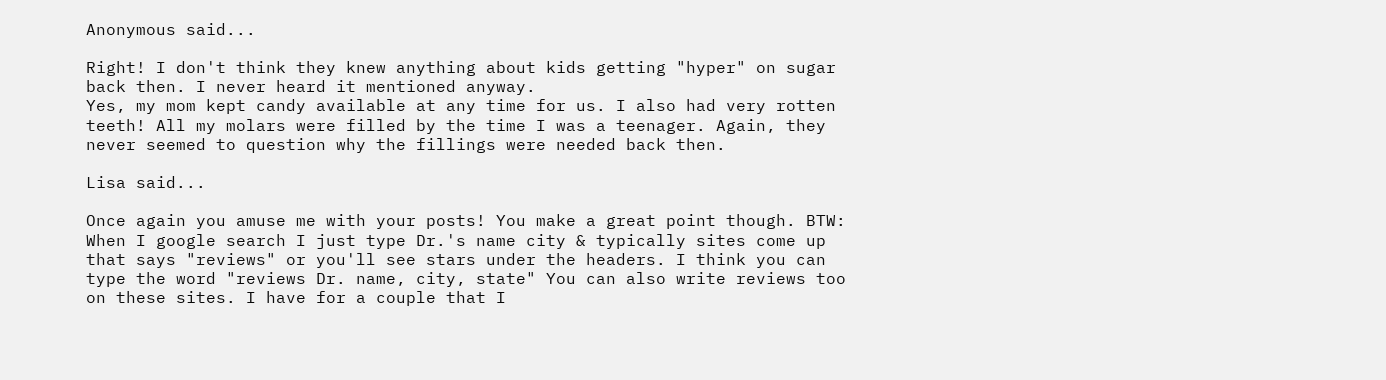Anonymous said...

Right! I don't think they knew anything about kids getting "hyper" on sugar back then. I never heard it mentioned anyway.
Yes, my mom kept candy available at any time for us. I also had very rotten teeth! All my molars were filled by the time I was a teenager. Again, they never seemed to question why the fillings were needed back then.

Lisa said...

Once again you amuse me with your posts! You make a great point though. BTW: When I google search I just type Dr.'s name city & typically sites come up that says "reviews" or you'll see stars under the headers. I think you can type the word "reviews Dr. name, city, state" You can also write reviews too on these sites. I have for a couple that I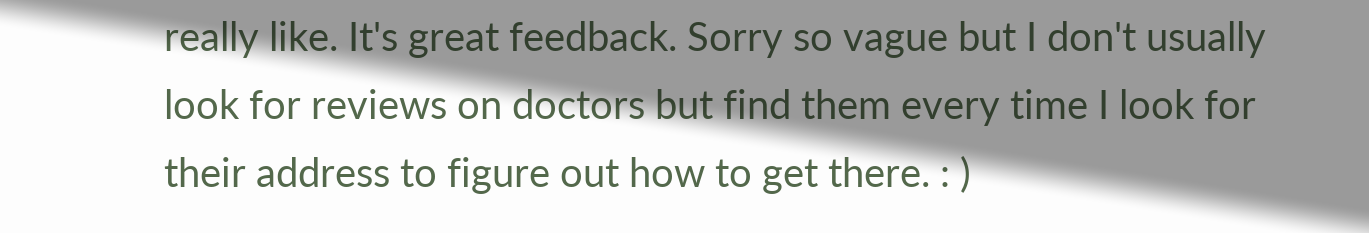really like. It's great feedback. Sorry so vague but I don't usually look for reviews on doctors but find them every time I look for their address to figure out how to get there. : )